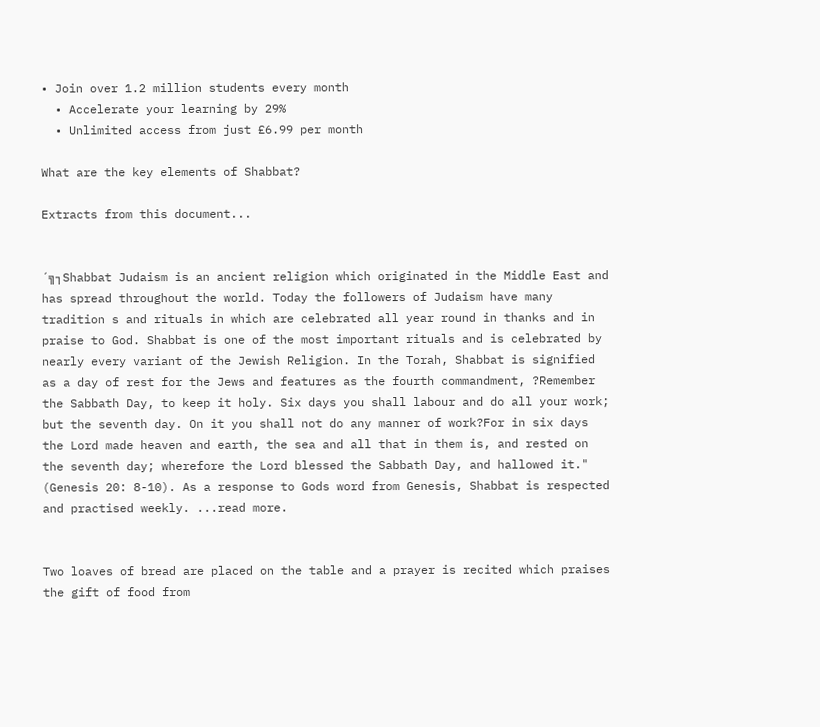• Join over 1.2 million students every month
  • Accelerate your learning by 29%
  • Unlimited access from just £6.99 per month

What are the key elements of Shabbat?

Extracts from this document...


´╗┐Shabbat Judaism is an ancient religion which originated in the Middle East and has spread throughout the world. Today the followers of Judaism have many tradition s and rituals in which are celebrated all year round in thanks and in praise to God. Shabbat is one of the most important rituals and is celebrated by nearly every variant of the Jewish Religion. In the Torah, Shabbat is signified as a day of rest for the Jews and features as the fourth commandment, ?Remember the Sabbath Day, to keep it holy. Six days you shall labour and do all your work; but the seventh day. On it you shall not do any manner of work?For in six days the Lord made heaven and earth, the sea and all that in them is, and rested on the seventh day; wherefore the Lord blessed the Sabbath Day, and hallowed it." (Genesis 20: 8-10). As a response to Gods word from Genesis, Shabbat is respected and practised weekly. ...read more.


Two loaves of bread are placed on the table and a prayer is recited which praises the gift of food from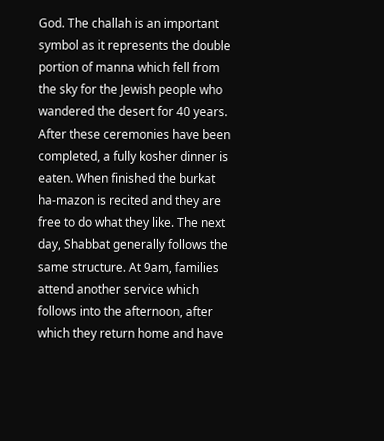God. The challah is an important symbol as it represents the double portion of manna which fell from the sky for the Jewish people who wandered the desert for 40 years. After these ceremonies have been completed, a fully kosher dinner is eaten. When finished the burkat ha-mazon is recited and they are free to do what they like. The next day, Shabbat generally follows the same structure. At 9am, families attend another service which follows into the afternoon, after which they return home and have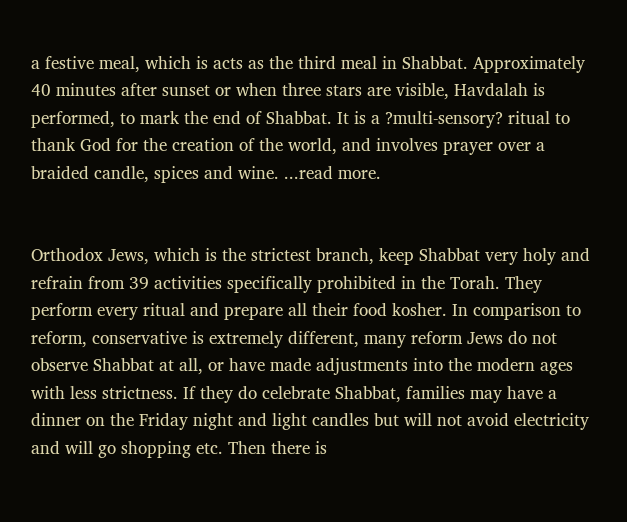a festive meal, which is acts as the third meal in Shabbat. Approximately 40 minutes after sunset or when three stars are visible, Havdalah is performed, to mark the end of Shabbat. It is a ?multi-sensory? ritual to thank God for the creation of the world, and involves prayer over a braided candle, spices and wine. ...read more.


Orthodox Jews, which is the strictest branch, keep Shabbat very holy and refrain from 39 activities specifically prohibited in the Torah. They perform every ritual and prepare all their food kosher. In comparison to reform, conservative is extremely different, many reform Jews do not observe Shabbat at all, or have made adjustments into the modern ages with less strictness. If they do celebrate Shabbat, families may have a dinner on the Friday night and light candles but will not avoid electricity and will go shopping etc. Then there is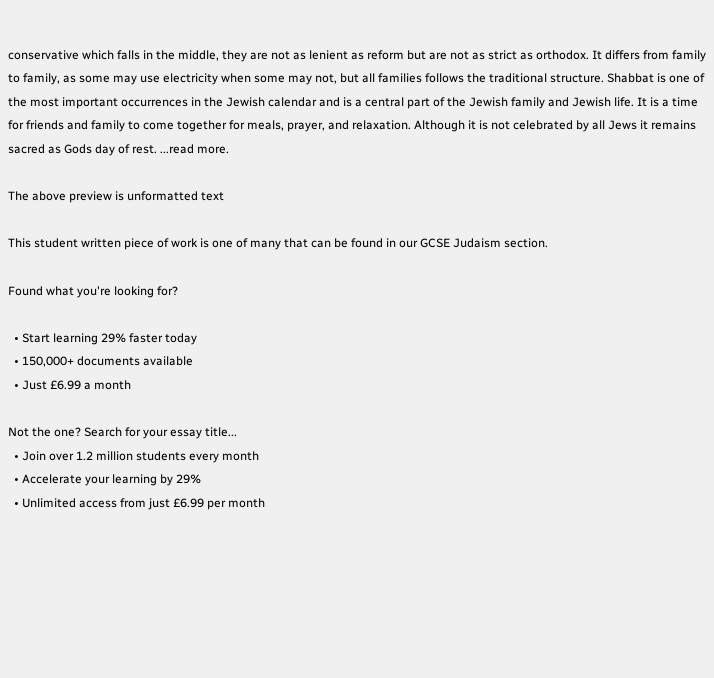conservative which falls in the middle, they are not as lenient as reform but are not as strict as orthodox. It differs from family to family, as some may use electricity when some may not, but all families follows the traditional structure. Shabbat is one of the most important occurrences in the Jewish calendar and is a central part of the Jewish family and Jewish life. It is a time for friends and family to come together for meals, prayer, and relaxation. Although it is not celebrated by all Jews it remains sacred as Gods day of rest. ...read more.

The above preview is unformatted text

This student written piece of work is one of many that can be found in our GCSE Judaism section.

Found what you're looking for?

  • Start learning 29% faster today
  • 150,000+ documents available
  • Just £6.99 a month

Not the one? Search for your essay title...
  • Join over 1.2 million students every month
  • Accelerate your learning by 29%
  • Unlimited access from just £6.99 per month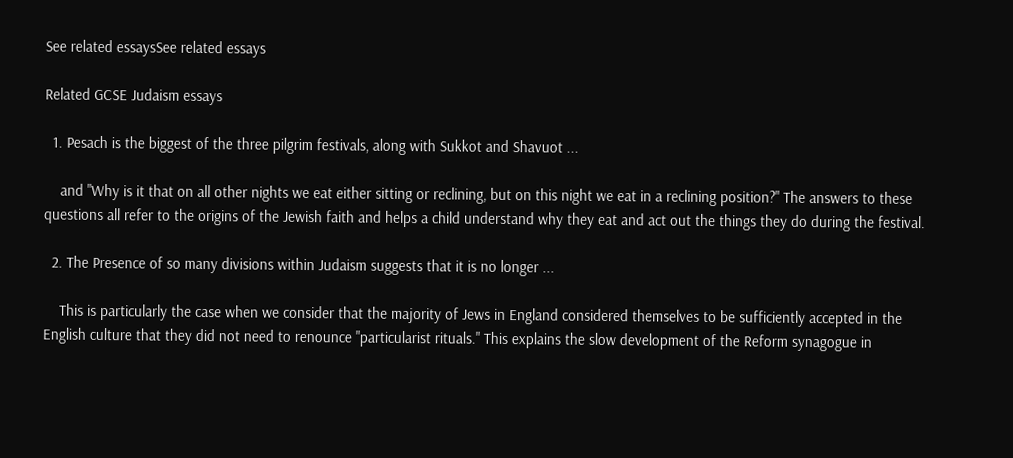See related essaysSee related essays

Related GCSE Judaism essays

  1. Pesach is the biggest of the three pilgrim festivals, along with Sukkot and Shavuot ...

    and "Why is it that on all other nights we eat either sitting or reclining, but on this night we eat in a reclining position?" The answers to these questions all refer to the origins of the Jewish faith and helps a child understand why they eat and act out the things they do during the festival.

  2. The Presence of so many divisions within Judaism suggests that it is no longer ...

    This is particularly the case when we consider that the majority of Jews in England considered themselves to be sufficiently accepted in the English culture that they did not need to renounce "particularist rituals." This explains the slow development of the Reform synagogue in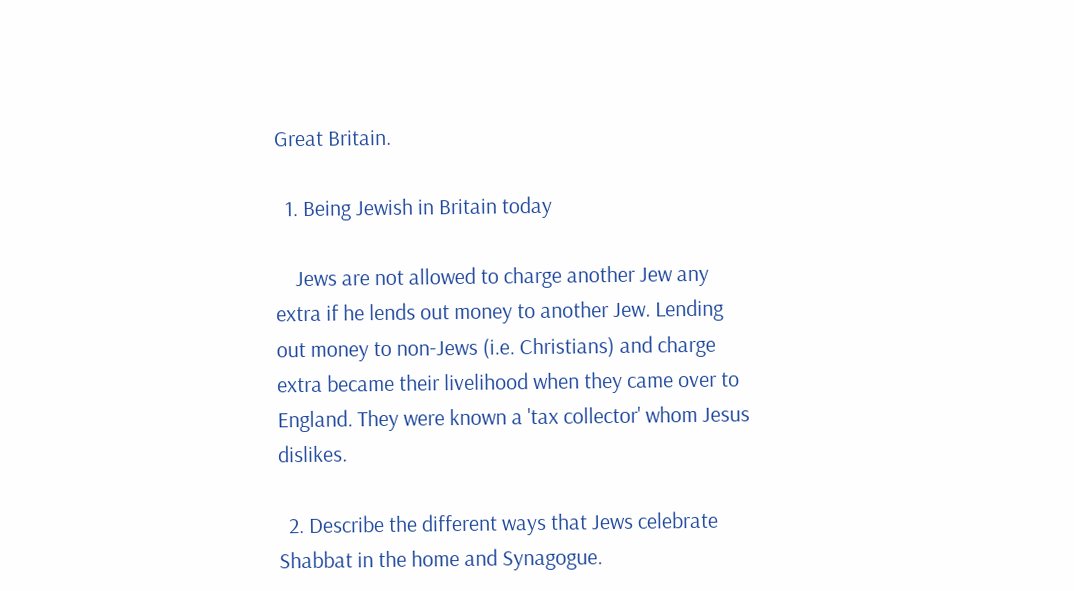Great Britain.

  1. Being Jewish in Britain today

    Jews are not allowed to charge another Jew any extra if he lends out money to another Jew. Lending out money to non-Jews (i.e. Christians) and charge extra became their livelihood when they came over to England. They were known a 'tax collector' whom Jesus dislikes.

  2. Describe the different ways that Jews celebrate Shabbat in the home and Synagogue.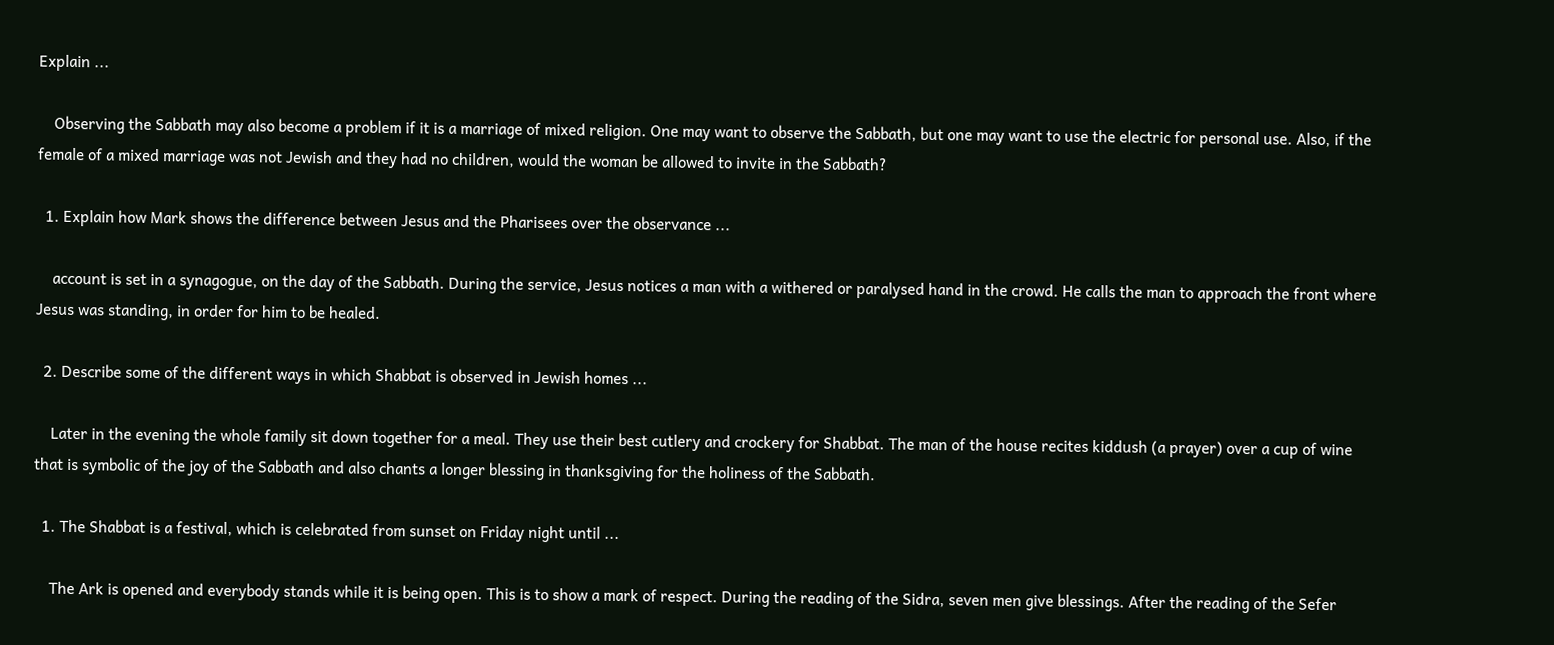Explain ...

    Observing the Sabbath may also become a problem if it is a marriage of mixed religion. One may want to observe the Sabbath, but one may want to use the electric for personal use. Also, if the female of a mixed marriage was not Jewish and they had no children, would the woman be allowed to invite in the Sabbath?

  1. Explain how Mark shows the difference between Jesus and the Pharisees over the observance ...

    account is set in a synagogue, on the day of the Sabbath. During the service, Jesus notices a man with a withered or paralysed hand in the crowd. He calls the man to approach the front where Jesus was standing, in order for him to be healed.

  2. Describe some of the different ways in which Shabbat is observed in Jewish homes ...

    Later in the evening the whole family sit down together for a meal. They use their best cutlery and crockery for Shabbat. The man of the house recites kiddush (a prayer) over a cup of wine that is symbolic of the joy of the Sabbath and also chants a longer blessing in thanksgiving for the holiness of the Sabbath.

  1. The Shabbat is a festival, which is celebrated from sunset on Friday night until ...

    The Ark is opened and everybody stands while it is being open. This is to show a mark of respect. During the reading of the Sidra, seven men give blessings. After the reading of the Sefer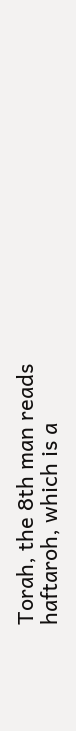Torah, the 8th man reads haftaroh, which is a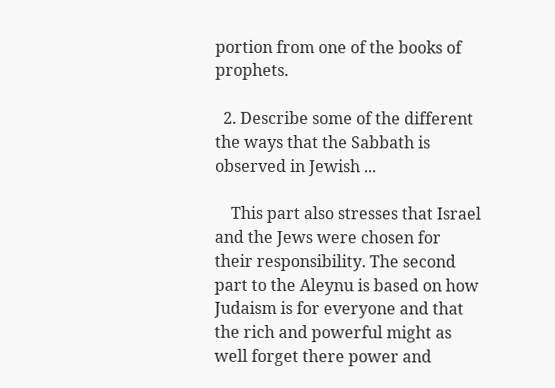portion from one of the books of prophets.

  2. Describe some of the different the ways that the Sabbath is observed in Jewish ...

    This part also stresses that Israel and the Jews were chosen for their responsibility. The second part to the Aleynu is based on how Judaism is for everyone and that the rich and powerful might as well forget there power and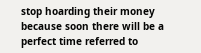stop hoarding their money because soon there will be a perfect time referred to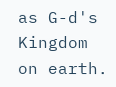as G-d's Kingdom on earth.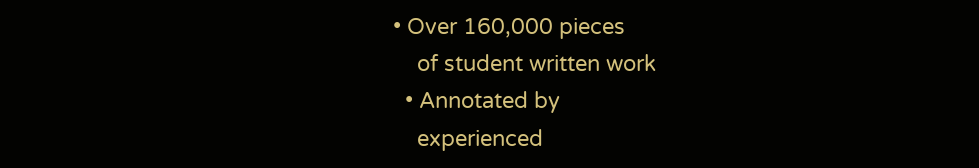• Over 160,000 pieces
    of student written work
  • Annotated by
    experienced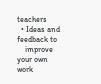teachers
  • Ideas and feedback to
    improve your own work